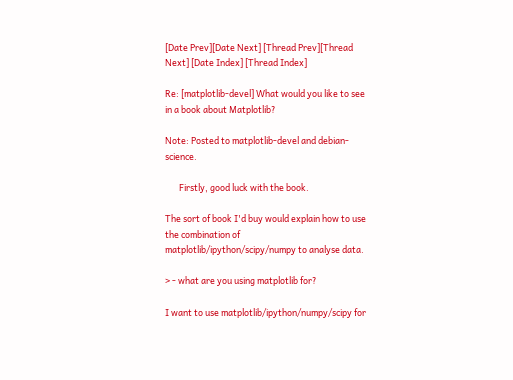[Date Prev][Date Next] [Thread Prev][Thread Next] [Date Index] [Thread Index]

Re: [matplotlib-devel] What would you like to see in a book about Matplotlib?

Note: Posted to matplotlib-devel and debian-science.

       Firstly, good luck with the book.

The sort of book I'd buy would explain how to use the combination of
matplotlib/ipython/scipy/numpy to analyse data.

> - what are you using matplotlib for?

I want to use matplotlib/ipython/numpy/scipy for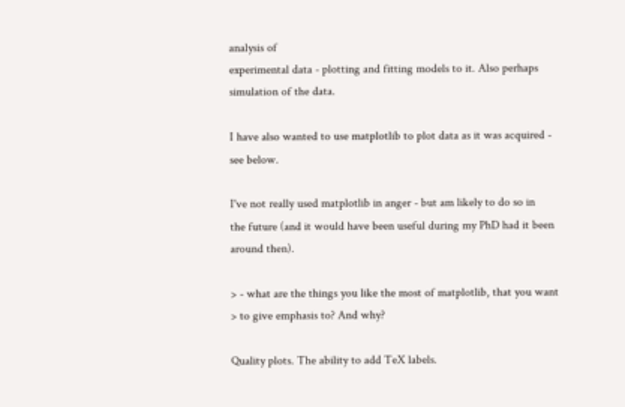analysis of
experimental data - plotting and fitting models to it. Also perhaps
simulation of the data.

I have also wanted to use matplotlib to plot data as it was acquired -
see below.

I've not really used matplotlib in anger - but am likely to do so in
the future (and it would have been useful during my PhD had it been
around then).

> - what are the things you like the most of matplotlib, that you want
> to give emphasis to? And why?

Quality plots. The ability to add TeX labels.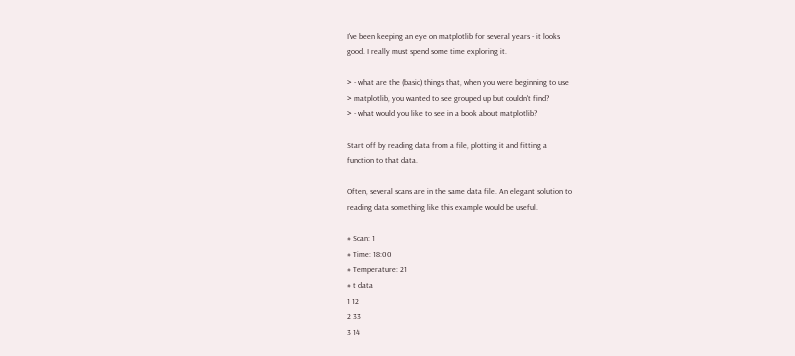I've been keeping an eye on matplotlib for several years - it looks
good. I really must spend some time exploring it.

> - what are the (basic) things that, when you were beginning to use
> matplotlib, you wanted to see grouped up but couldn't find?
> - what would you like to see in a book about matplotlib?

Start off by reading data from a file, plotting it and fitting a
function to that data.

Often, several scans are in the same data file. An elegant solution to
reading data something like this example would be useful.

# Scan: 1
# Time: 18:00
# Temperature: 21
# t data
1 12
2 33
3 14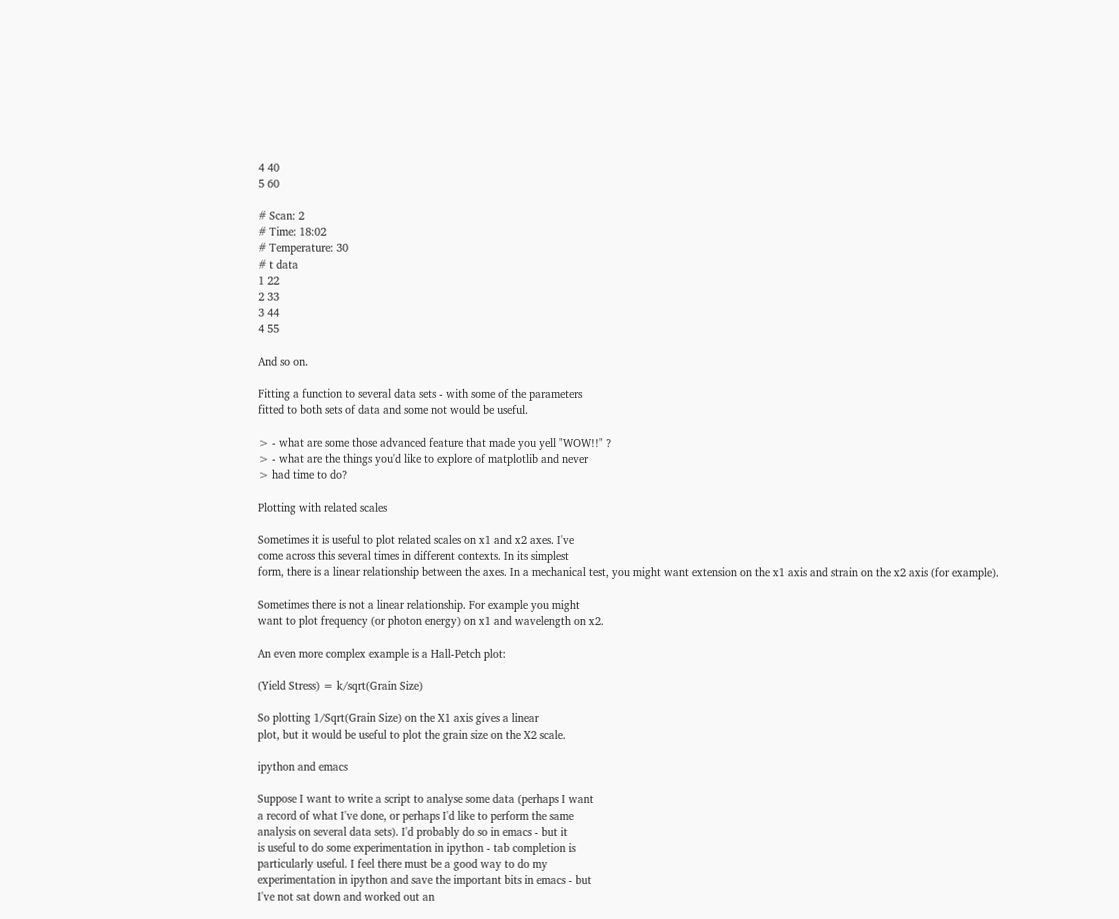4 40
5 60

# Scan: 2
# Time: 18:02
# Temperature: 30
# t data
1 22
2 33
3 44
4 55

And so on.

Fitting a function to several data sets - with some of the parameters
fitted to both sets of data and some not would be useful.

> - what are some those advanced feature that made you yell "WOW!!" ?
> - what are the things you'd like to explore of matplotlib and never
> had time to do?

Plotting with related scales

Sometimes it is useful to plot related scales on x1 and x2 axes. I've
come across this several times in different contexts. In its simplest
form, there is a linear relationship between the axes. In a mechanical test, you might want extension on the x1 axis and strain on the x2 axis (for example).

Sometimes there is not a linear relationship. For example you might
want to plot frequency (or photon energy) on x1 and wavelength on x2.

An even more complex example is a Hall-Petch plot:

(Yield Stress) = k/sqrt(Grain Size)

So plotting 1/Sqrt(Grain Size) on the X1 axis gives a linear
plot, but it would be useful to plot the grain size on the X2 scale.

ipython and emacs

Suppose I want to write a script to analyse some data (perhaps I want
a record of what I've done, or perhaps I'd like to perform the same
analysis on several data sets). I'd probably do so in emacs - but it
is useful to do some experimentation in ipython - tab completion is
particularly useful. I feel there must be a good way to do my
experimentation in ipython and save the important bits in emacs - but
I've not sat down and worked out an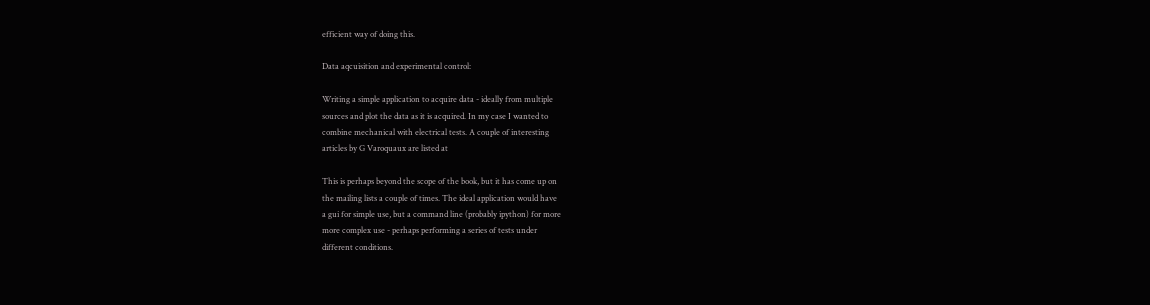efficient way of doing this.

Data aqcuisition and experimental control:

Writing a simple application to acquire data - ideally from multiple
sources and plot the data as it is acquired. In my case I wanted to
combine mechanical with electrical tests. A couple of interesting
articles by G Varoquaux are listed at

This is perhaps beyond the scope of the book, but it has come up on
the mailing lists a couple of times. The ideal application would have
a gui for simple use, but a command line (probably ipython) for more
more complex use - perhaps performing a series of tests under
different conditions.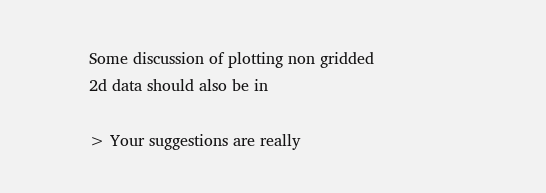Some discussion of plotting non gridded 2d data should also be in

> Your suggestions are really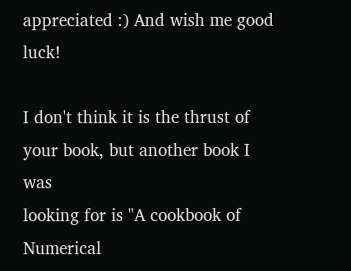appreciated :) And wish me good luck!

I don't think it is the thrust of your book, but another book I was
looking for is "A cookbook of Numerical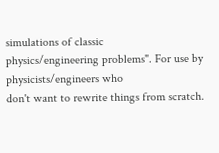simulations of classic
physics/engineering problems". For use by physicists/engineers who
don't want to rewrite things from scratch.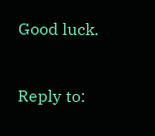Good luck.


Reply to: